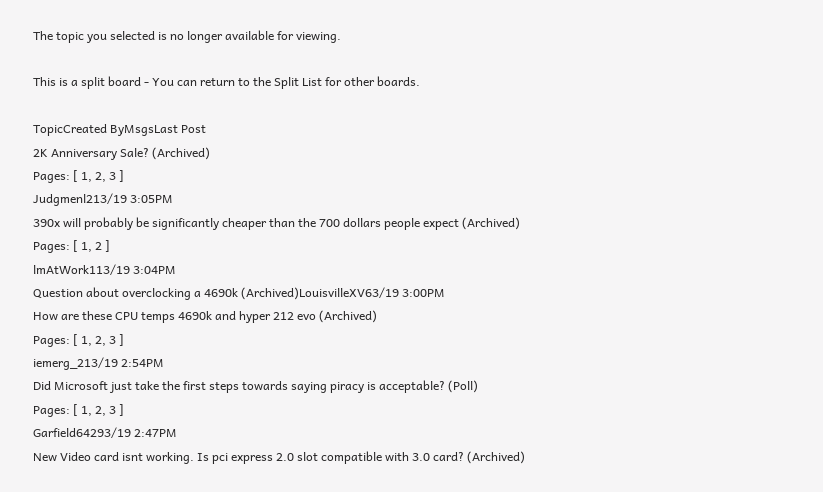The topic you selected is no longer available for viewing.

This is a split board - You can return to the Split List for other boards.

TopicCreated ByMsgsLast Post
2K Anniversary Sale? (Archived)
Pages: [ 1, 2, 3 ]
Judgmenl213/19 3:05PM
390x will probably be significantly cheaper than the 700 dollars people expect (Archived)
Pages: [ 1, 2 ]
lmAtWork113/19 3:04PM
Question about overclocking a 4690k (Archived)LouisvilleXV63/19 3:00PM
How are these CPU temps 4690k and hyper 212 evo (Archived)
Pages: [ 1, 2, 3 ]
iemerg_213/19 2:54PM
Did Microsoft just take the first steps towards saying piracy is acceptable? (Poll)
Pages: [ 1, 2, 3 ]
Garfield64293/19 2:47PM
New Video card isnt working. Is pci express 2.0 slot compatible with 3.0 card? (Archived)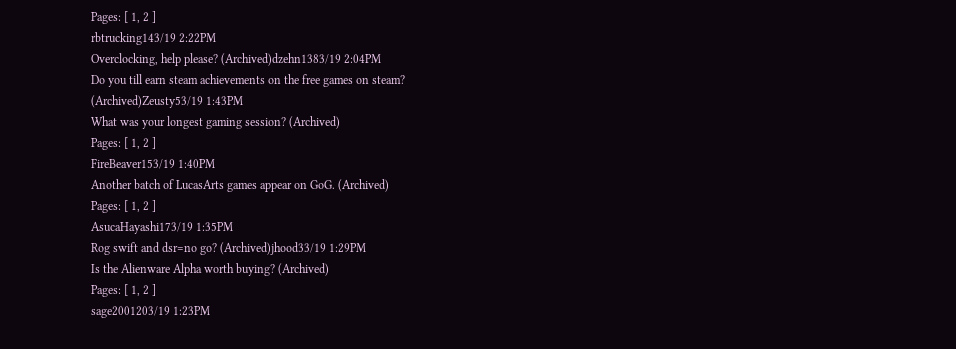Pages: [ 1, 2 ]
rbtrucking143/19 2:22PM
Overclocking, help please? (Archived)dzehn1383/19 2:04PM
Do you till earn steam achievements on the free games on steam? (Archived)Zeusty53/19 1:43PM
What was your longest gaming session? (Archived)
Pages: [ 1, 2 ]
FireBeaver153/19 1:40PM
Another batch of LucasArts games appear on GoG. (Archived)
Pages: [ 1, 2 ]
AsucaHayashi173/19 1:35PM
Rog swift and dsr=no go? (Archived)jhood33/19 1:29PM
Is the Alienware Alpha worth buying? (Archived)
Pages: [ 1, 2 ]
sage2001203/19 1:23PM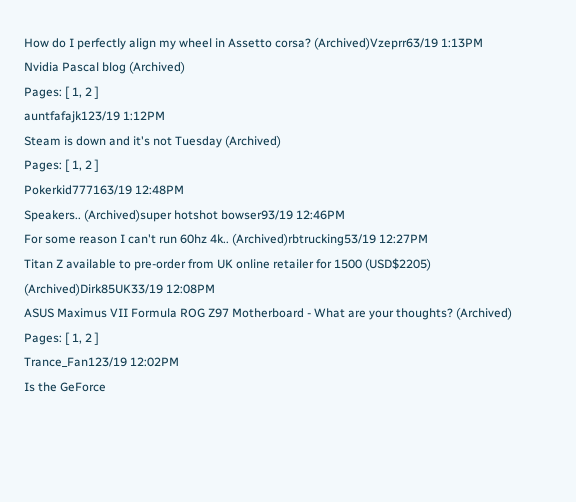How do I perfectly align my wheel in Assetto corsa? (Archived)Vzeprr63/19 1:13PM
Nvidia Pascal blog (Archived)
Pages: [ 1, 2 ]
auntfafajk123/19 1:12PM
Steam is down and it's not Tuesday (Archived)
Pages: [ 1, 2 ]
Pokerkid777163/19 12:48PM
Speakers.. (Archived)super hotshot bowser93/19 12:46PM
For some reason I can't run 60hz 4k.. (Archived)rbtrucking53/19 12:27PM
Titan Z available to pre-order from UK online retailer for 1500 (USD$2205) (Archived)Dirk85UK33/19 12:08PM
ASUS Maximus VII Formula ROG Z97 Motherboard - What are your thoughts? (Archived)
Pages: [ 1, 2 ]
Trance_Fan123/19 12:02PM
Is the GeForce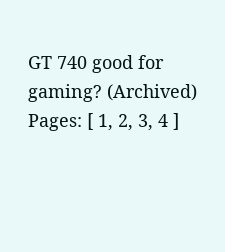GT 740 good for gaming? (Archived)
Pages: [ 1, 2, 3, 4 ]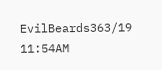EvilBeards363/19 11:54AM